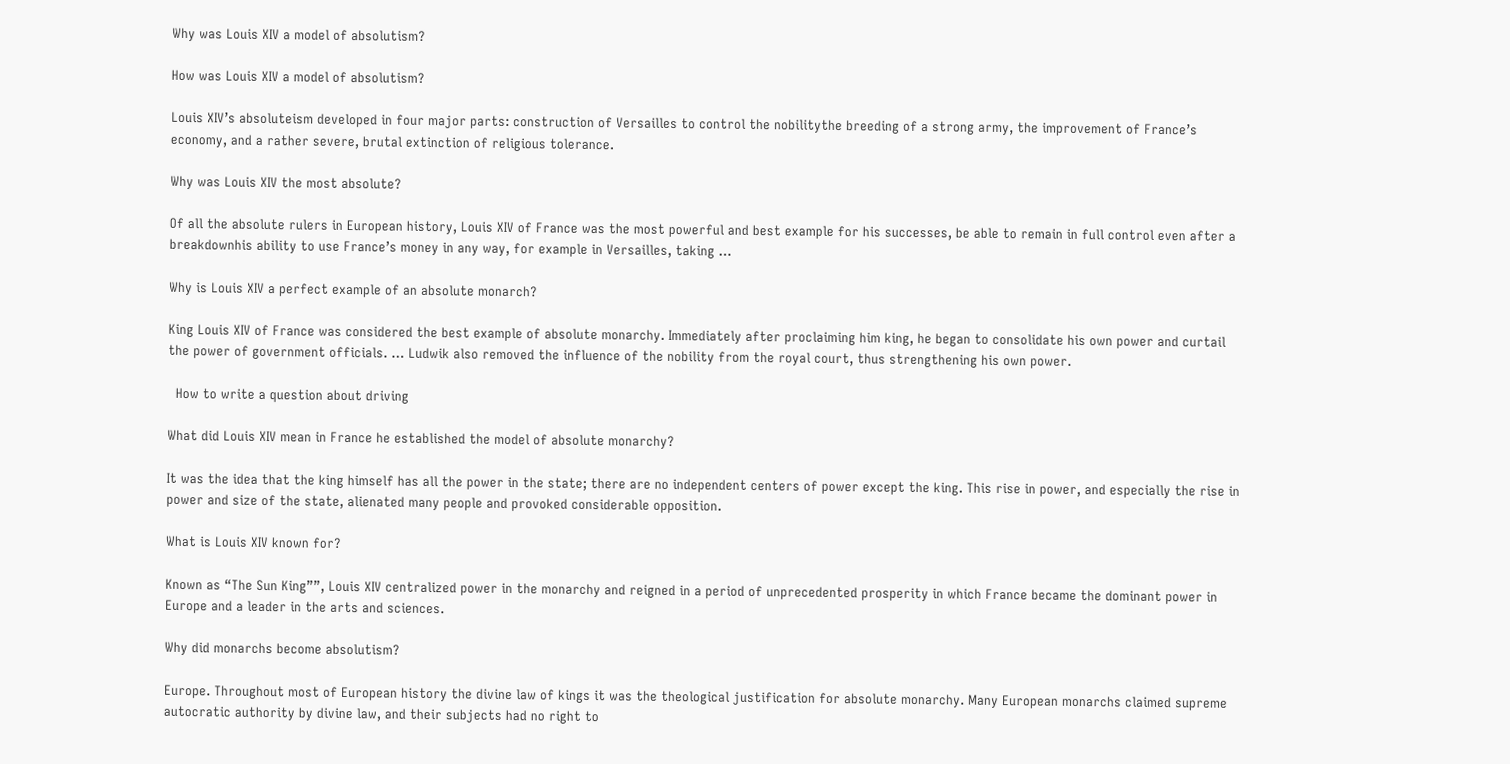Why was Louis XIV a model of absolutism?

How was Louis XIV a model of absolutism?

Louis XIV’s absoluteism developed in four major parts: construction of Versailles to control the nobilitythe breeding of a strong army, the improvement of France’s economy, and a rather severe, brutal extinction of religious tolerance.

Why was Louis XIV the most absolute?

Of all the absolute rulers in European history, Louis XIV of France was the most powerful and best example for his successes, be able to remain in full control even after a breakdownhis ability to use France’s money in any way, for example in Versailles, taking …

Why is Louis XIV a perfect example of an absolute monarch?

King Louis XIV of France was considered the best example of absolute monarchy. Immediately after proclaiming him king, he began to consolidate his own power and curtail the power of government officials. … Ludwik also removed the influence of the nobility from the royal court, thus strengthening his own power.

  How to write a question about driving

What did Louis XIV mean in France he established the model of absolute monarchy?

It was the idea that the king himself has all the power in the state; there are no independent centers of power except the king. This rise in power, and especially the rise in power and size of the state, alienated many people and provoked considerable opposition.

What is Louis XIV known for?

Known as “The Sun King””, Louis XIV centralized power in the monarchy and reigned in a period of unprecedented prosperity in which France became the dominant power in Europe and a leader in the arts and sciences.

Why did monarchs become absolutism?

Europe. Throughout most of European history the divine law of kings it was the theological justification for absolute monarchy. Many European monarchs claimed supreme autocratic authority by divine law, and their subjects had no right to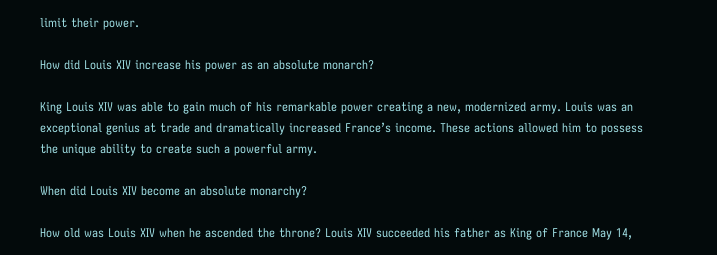limit their power.

How did Louis XIV increase his power as an absolute monarch?

King Louis XIV was able to gain much of his remarkable power creating a new, modernized army. Louis was an exceptional genius at trade and dramatically increased France’s income. These actions allowed him to possess the unique ability to create such a powerful army.

When did Louis XIV become an absolute monarchy?

How old was Louis XIV when he ascended the throne? Louis XIV succeeded his father as King of France May 14,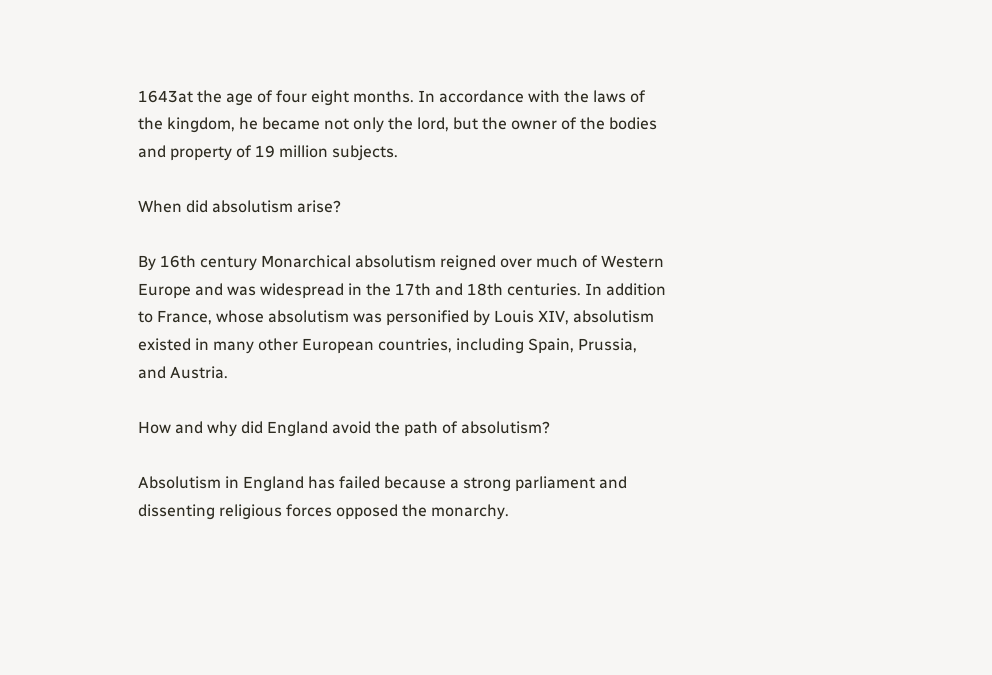1643at the age of four eight months. In accordance with the laws of the kingdom, he became not only the lord, but the owner of the bodies and property of 19 million subjects.

When did absolutism arise?

By 16th century Monarchical absolutism reigned over much of Western Europe and was widespread in the 17th and 18th centuries. In addition to France, whose absolutism was personified by Louis XIV, absolutism existed in many other European countries, including Spain, Prussia, and Austria.

How and why did England avoid the path of absolutism?

Absolutism in England has failed because a strong parliament and dissenting religious forces opposed the monarchy.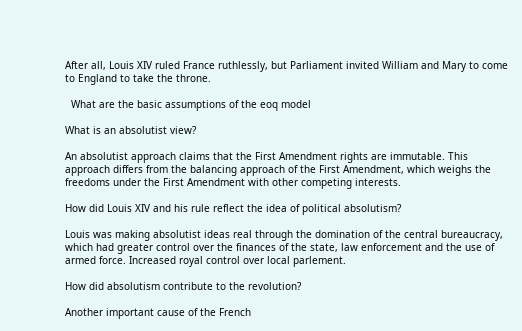After all, Louis XIV ruled France ruthlessly, but Parliament invited William and Mary to come to England to take the throne.

  What are the basic assumptions of the eoq model

What is an absolutist view?

An absolutist approach claims that the First Amendment rights are immutable. This approach differs from the balancing approach of the First Amendment, which weighs the freedoms under the First Amendment with other competing interests.

How did Louis XIV and his rule reflect the idea of political absolutism?

Louis was making absolutist ideas real through the domination of the central bureaucracy, which had greater control over the finances of the state, law enforcement and the use of armed force. Increased royal control over local parlement.

How did absolutism contribute to the revolution?

Another important cause of the French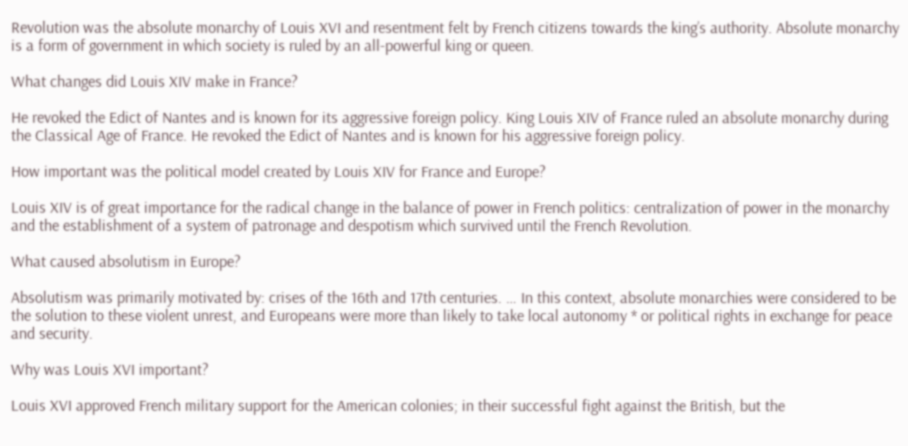Revolution was the absolute monarchy of Louis XVI and resentment felt by French citizens towards the king’s authority. Absolute monarchy is a form of government in which society is ruled by an all-powerful king or queen.

What changes did Louis XIV make in France?

He revoked the Edict of Nantes and is known for its aggressive foreign policy. King Louis XIV of France ruled an absolute monarchy during the Classical Age of France. He revoked the Edict of Nantes and is known for his aggressive foreign policy.

How important was the political model created by Louis XIV for France and Europe?

Louis XIV is of great importance for the radical change in the balance of power in French politics: centralization of power in the monarchy and the establishment of a system of patronage and despotism which survived until the French Revolution.

What caused absolutism in Europe?

Absolutism was primarily motivated by: crises of the 16th and 17th centuries. … In this context, absolute monarchies were considered to be the solution to these violent unrest, and Europeans were more than likely to take local autonomy * or political rights in exchange for peace and security.

Why was Louis XVI important?

Louis XVI approved French military support for the American colonies; in their successful fight against the British, but the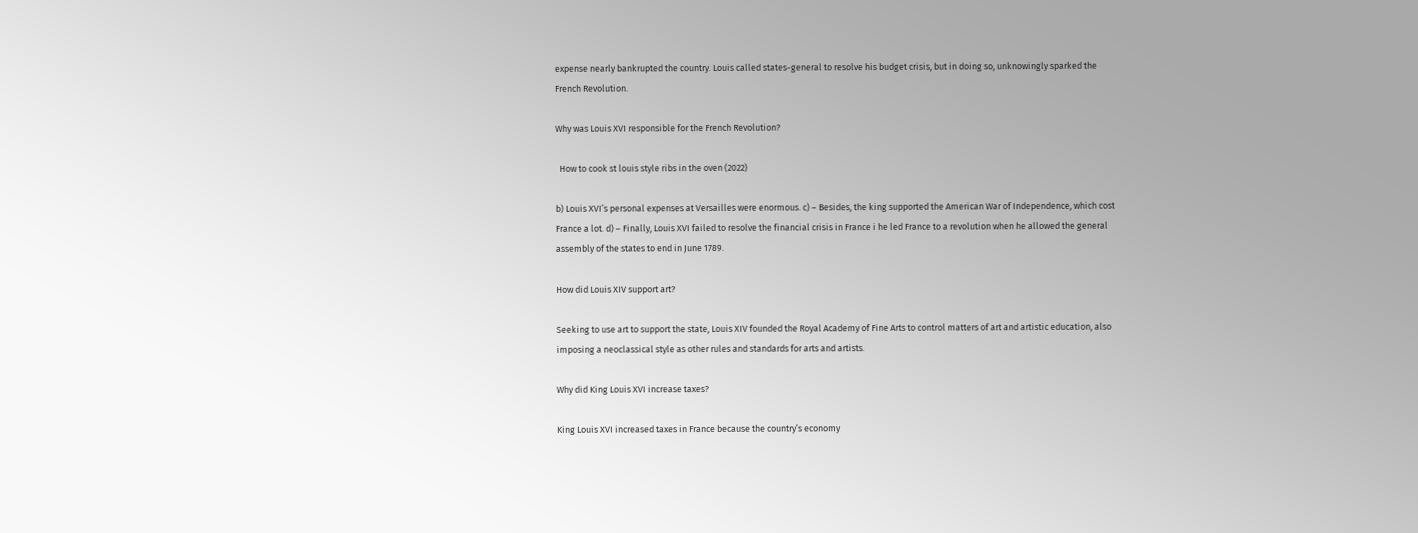expense nearly bankrupted the country. Louis called states-general to resolve his budget crisis, but in doing so, unknowingly sparked the French Revolution.

Why was Louis XVI responsible for the French Revolution?

  How to cook st louis style ribs in the oven (2022)

b) Louis XVI’s personal expenses at Versailles were enormous. c) – Besides, the king supported the American War of Independence, which cost France a lot. d) – Finally, Louis XVI failed to resolve the financial crisis in France i he led France to a revolution when he allowed the general assembly of the states to end in June 1789.

How did Louis XIV support art?

Seeking to use art to support the state, Louis XIV founded the Royal Academy of Fine Arts to control matters of art and artistic education, also imposing a neoclassical style as other rules and standards for arts and artists.

Why did King Louis XVI increase taxes?

King Louis XVI increased taxes in France because the country’s economy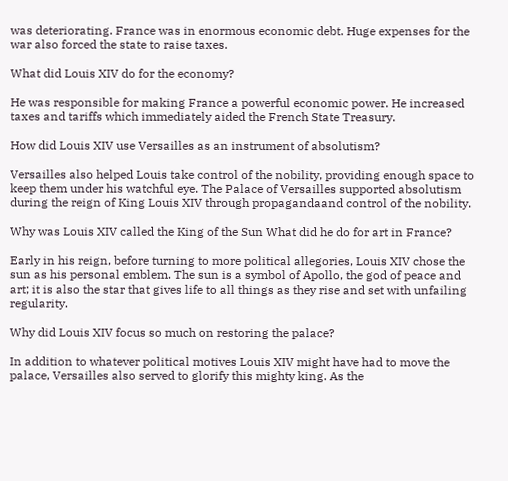was deteriorating. France was in enormous economic debt. Huge expenses for the war also forced the state to raise taxes.

What did Louis XIV do for the economy?

He was responsible for making France a powerful economic power. He increased taxes and tariffs which immediately aided the French State Treasury.

How did Louis XIV use Versailles as an instrument of absolutism?

Versailles also helped Louis take control of the nobility, providing enough space to keep them under his watchful eye. The Palace of Versailles supported absolutism during the reign of King Louis XIV through propagandaand control of the nobility.

Why was Louis XIV called the King of the Sun What did he do for art in France?

Early in his reign, before turning to more political allegories, Louis XIV chose the sun as his personal emblem. The sun is a symbol of Apollo, the god of peace and art; it is also the star that gives life to all things as they rise and set with unfailing regularity.

Why did Louis XIV focus so much on restoring the palace?

In addition to whatever political motives Louis XIV might have had to move the palace, Versailles also served to glorify this mighty king. As the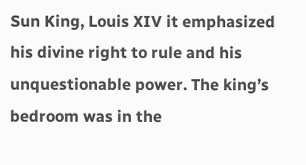Sun King, Louis XIV it emphasized his divine right to rule and his unquestionable power. The king’s bedroom was in the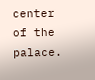center of the palace.